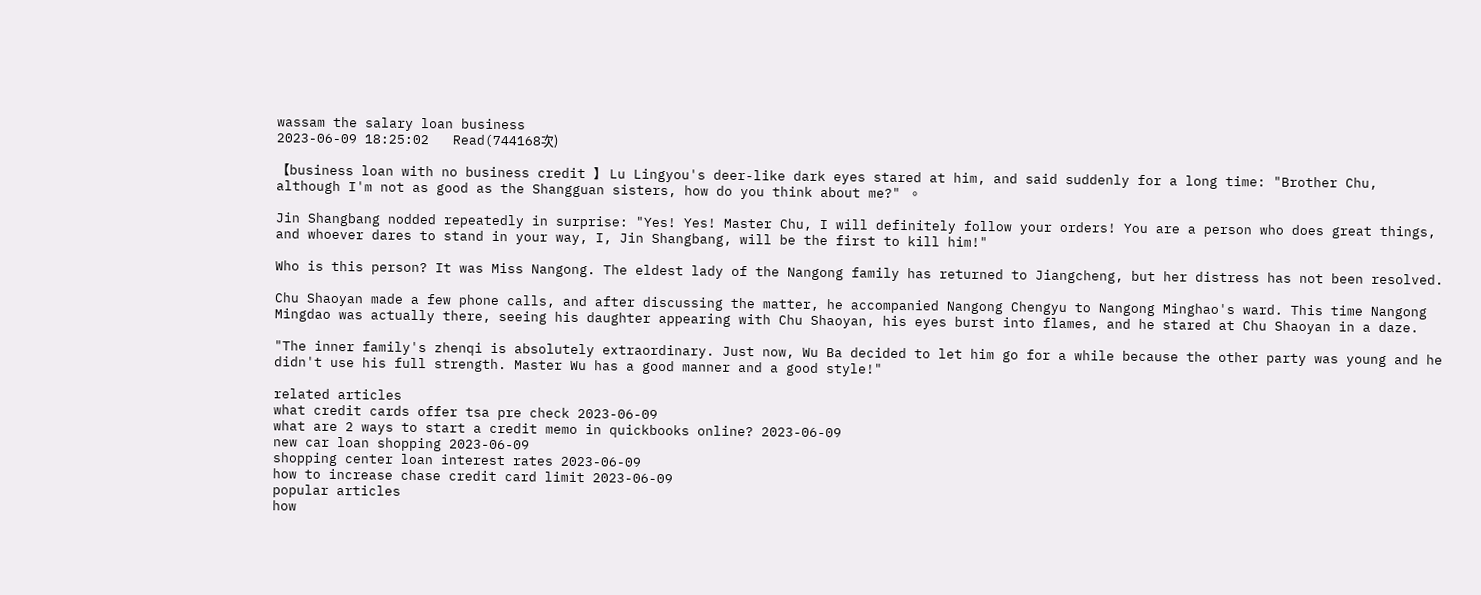wassam the salary loan business
2023-06-09 18:25:02   Read(744168次)

【business loan with no business credit 】 Lu Lingyou's deer-like dark eyes stared at him, and said suddenly for a long time: "Brother Chu, although I'm not as good as the Shangguan sisters, how do you think about me?" 。

Jin Shangbang nodded repeatedly in surprise: "Yes! Yes! Master Chu, I will definitely follow your orders! You are a person who does great things, and whoever dares to stand in your way, I, Jin Shangbang, will be the first to kill him!"

Who is this person? It was Miss Nangong. The eldest lady of the Nangong family has returned to Jiangcheng, but her distress has not been resolved.

Chu Shaoyan made a few phone calls, and after discussing the matter, he accompanied Nangong Chengyu to Nangong Minghao's ward. This time Nangong Mingdao was actually there, seeing his daughter appearing with Chu Shaoyan, his eyes burst into flames, and he stared at Chu Shaoyan in a daze.

"The inner family's zhenqi is absolutely extraordinary. Just now, Wu Ba decided to let him go for a while because the other party was young and he didn't use his full strength. Master Wu has a good manner and a good style!"

related articles
what credit cards offer tsa pre check 2023-06-09
what are 2 ways to start a credit memo in quickbooks online? 2023-06-09
new car loan shopping 2023-06-09
shopping center loan interest rates 2023-06-09
how to increase chase credit card limit 2023-06-09
popular articles
how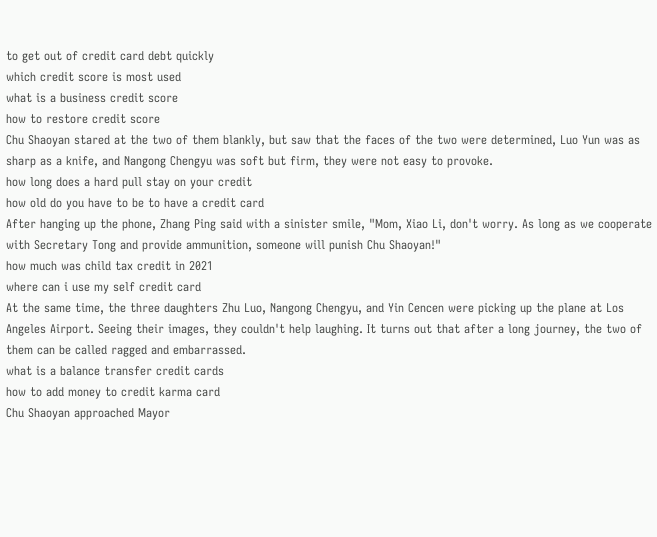to get out of credit card debt quickly
which credit score is most used
what is a business credit score
how to restore credit score
Chu Shaoyan stared at the two of them blankly, but saw that the faces of the two were determined, Luo Yun was as sharp as a knife, and Nangong Chengyu was soft but firm, they were not easy to provoke.
how long does a hard pull stay on your credit
how old do you have to be to have a credit card
After hanging up the phone, Zhang Ping said with a sinister smile, "Mom, Xiao Li, don't worry. As long as we cooperate with Secretary Tong and provide ammunition, someone will punish Chu Shaoyan!"
how much was child tax credit in 2021
where can i use my self credit card
At the same time, the three daughters Zhu Luo, Nangong Chengyu, and Yin Cencen were picking up the plane at Los Angeles Airport. Seeing their images, they couldn't help laughing. It turns out that after a long journey, the two of them can be called ragged and embarrassed.
what is a balance transfer credit cards
how to add money to credit karma card
Chu Shaoyan approached Mayor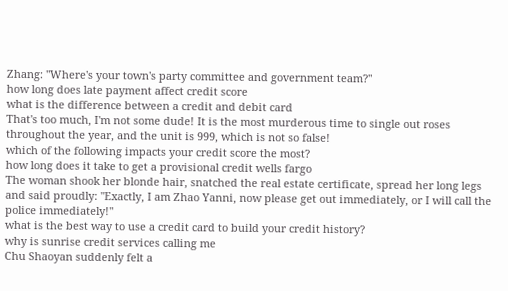Zhang: "Where's your town's party committee and government team?"
how long does late payment affect credit score
what is the difference between a credit and debit card
That's too much, I'm not some dude! It is the most murderous time to single out roses throughout the year, and the unit is 999, which is not so false!
which of the following impacts your credit score the most?
how long does it take to get a provisional credit wells fargo
The woman shook her blonde hair, snatched the real estate certificate, spread her long legs and said proudly: "Exactly, I am Zhao Yanni, now please get out immediately, or I will call the police immediately!"
what is the best way to use a credit card to build your credit history?
why is sunrise credit services calling me
Chu Shaoyan suddenly felt a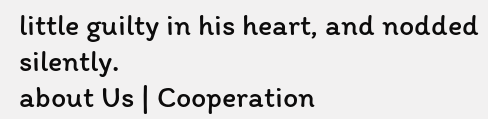little guilty in his heart, and nodded silently.
about Us | Cooperation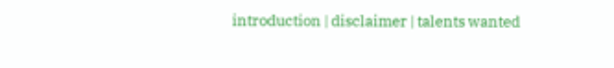introduction | disclaimer | talents wanted